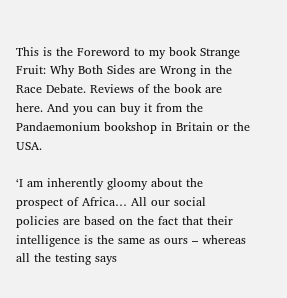This is the Foreword to my book Strange Fruit: Why Both Sides are Wrong in the Race Debate. Reviews of the book are here. And you can buy it from the Pandaemonium bookshop in Britain or the USA.

‘I am inherently gloomy about the prospect of Africa… All our social policies are based on the fact that their intelligence is the same as ours – whereas all the testing says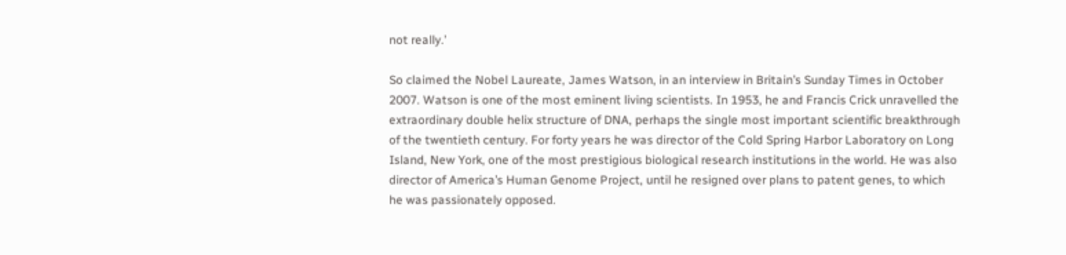not really.’

So claimed the Nobel Laureate, James Watson, in an interview in Britain’s Sunday Times in October 2007. Watson is one of the most eminent living scientists. In 1953, he and Francis Crick unravelled the extraordinary double helix structure of DNA, perhaps the single most important scientific breakthrough of the twentieth century. For forty years he was director of the Cold Spring Harbor Laboratory on Long Island, New York, one of the most prestigious biological research institutions in the world. He was also director of America’s Human Genome Project, until he resigned over plans to patent genes, to which he was passionately opposed.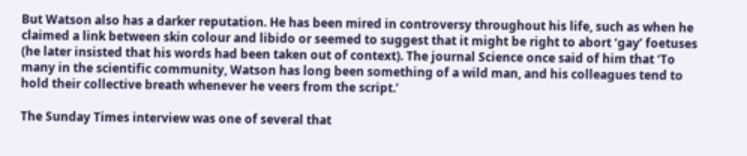But Watson also has a darker reputation. He has been mired in controversy throughout his life, such as when he claimed a link between skin colour and libido or seemed to suggest that it might be right to abort ‘gay’ foetuses (he later insisted that his words had been taken out of context). The journal Science once said of him that ‘To many in the scientific community, Watson has long been something of a wild man, and his colleagues tend to hold their collective breath whenever he veers from the script.’

The Sunday Times interview was one of several that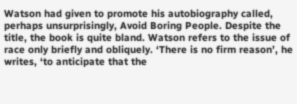Watson had given to promote his autobiography called, perhaps unsurprisingly, Avoid Boring People. Despite the title, the book is quite bland. Watson refers to the issue of race only briefly and obliquely. ‘There is no firm reason’, he writes, ‘to anticipate that the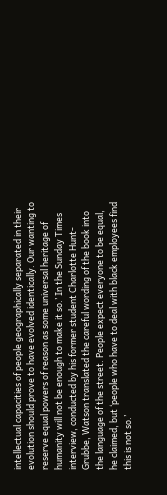intellectual capacities of people geographically separated in their evolution should prove to have evolved identically. Our wanting to reserve equal powers of reason as some universal heritage of humanity will not be enough to make it so.’ In the Sunday Times interview, conducted by his former student Charlotte Hunt-Grubbe, Watson translated the careful wording of the book into the language of the street. People expect everyone to be equal, he claimed, but ‘people who have to deal with black employees find this is not so.’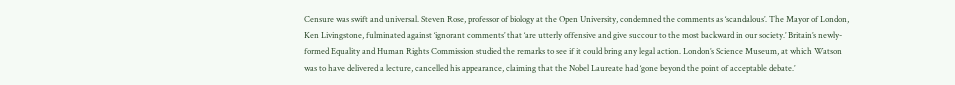Censure was swift and universal. Steven Rose, professor of biology at the Open University, condemned the comments as ‘scandalous’. The Mayor of London, Ken Livingstone, fulminated against ‘ignorant comments’ that ‘are utterly offensive and give succour to the most backward in our society.’ Britain’s newly-formed Equality and Human Rights Commission studied the remarks to see if it could bring any legal action. London’s Science Museum, at which Watson was to have delivered a lecture, cancelled his appearance, claiming that the Nobel Laureate had ‘gone beyond the point of acceptable debate.’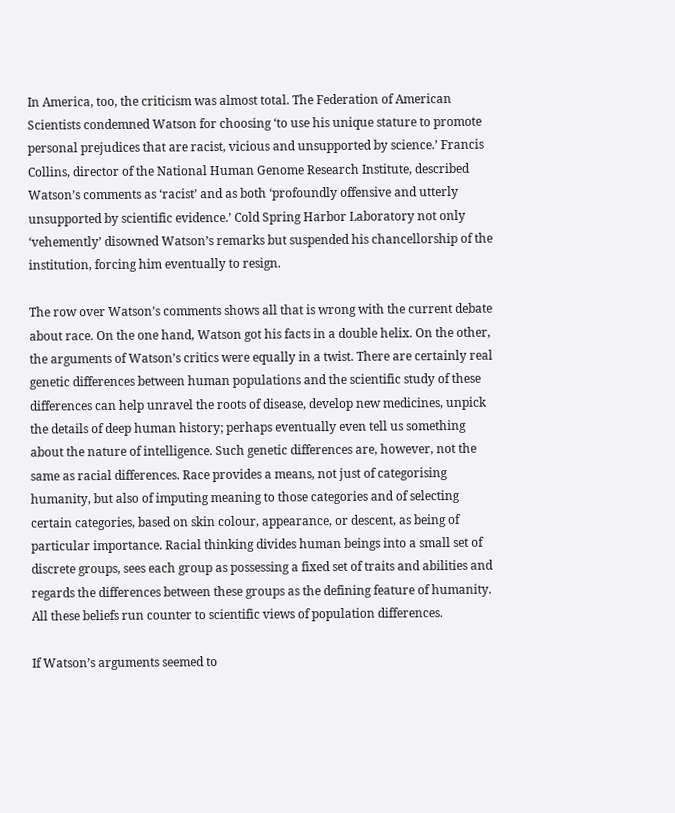In America, too, the criticism was almost total. The Federation of American Scientists condemned Watson for choosing ‘to use his unique stature to promote personal prejudices that are racist, vicious and unsupported by science.’ Francis Collins, director of the National Human Genome Research Institute, described Watson’s comments as ‘racist’ and as both ‘profoundly offensive and utterly unsupported by scientific evidence.’ Cold Spring Harbor Laboratory not only ‘vehemently’ disowned Watson’s remarks but suspended his chancellorship of the institution, forcing him eventually to resign.

The row over Watson’s comments shows all that is wrong with the current debate about race. On the one hand, Watson got his facts in a double helix. On the other, the arguments of Watson’s critics were equally in a twist. There are certainly real genetic differences between human populations and the scientific study of these differences can help unravel the roots of disease, develop new medicines, unpick the details of deep human history; perhaps eventually even tell us something about the nature of intelligence. Such genetic differences are, however, not the same as racial differences. Race provides a means, not just of categorising humanity, but also of imputing meaning to those categories and of selecting certain categories, based on skin colour, appearance, or descent, as being of particular importance. Racial thinking divides human beings into a small set of discrete groups, sees each group as possessing a fixed set of traits and abilities and regards the differences between these groups as the defining feature of humanity. All these beliefs run counter to scientific views of population differences.

If Watson’s arguments seemed to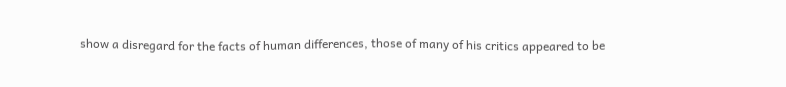show a disregard for the facts of human differences, those of many of his critics appeared to be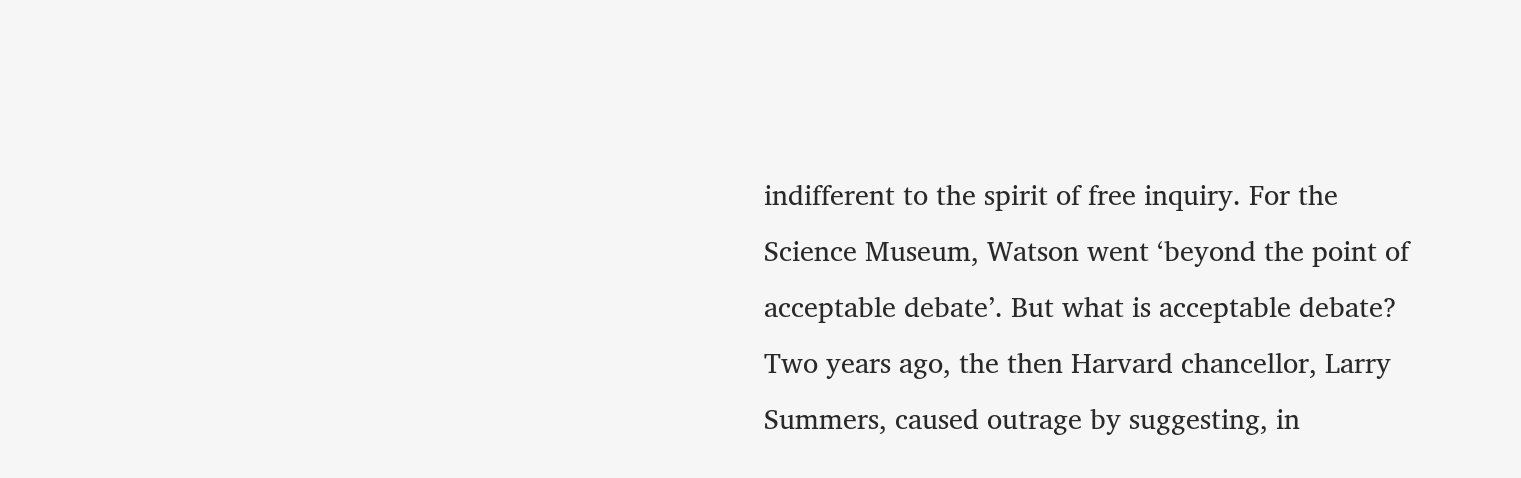indifferent to the spirit of free inquiry. For the Science Museum, Watson went ‘beyond the point of acceptable debate’. But what is acceptable debate? Two years ago, the then Harvard chancellor, Larry Summers, caused outrage by suggesting, in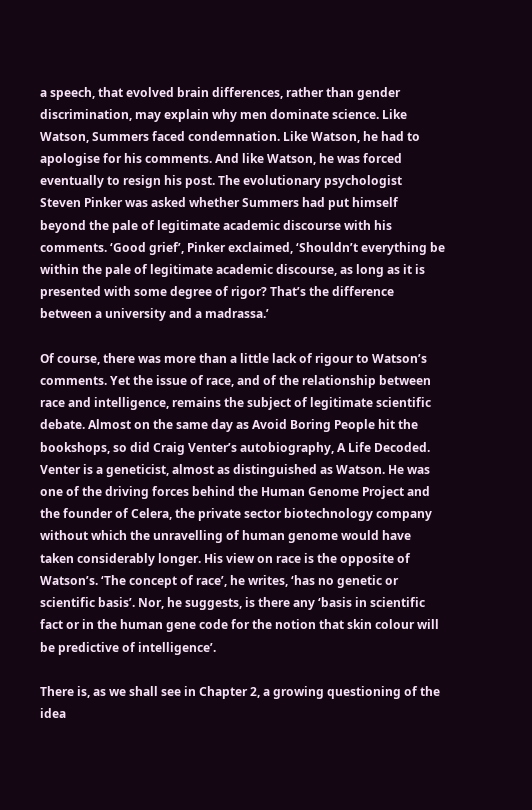a speech, that evolved brain differences, rather than gender discrimination, may explain why men dominate science. Like Watson, Summers faced condemnation. Like Watson, he had to apologise for his comments. And like Watson, he was forced eventually to resign his post. The evolutionary psychologist Steven Pinker was asked whether Summers had put himself beyond the pale of legitimate academic discourse with his comments. ‘Good grief’, Pinker exclaimed, ‘Shouldn’t everything be within the pale of legitimate academic discourse, as long as it is presented with some degree of rigor? That’s the difference between a university and a madrassa.’

Of course, there was more than a little lack of rigour to Watson’s comments. Yet the issue of race, and of the relationship between race and intelligence, remains the subject of legitimate scientific debate. Almost on the same day as Avoid Boring People hit the bookshops, so did Craig Venter’s autobiography, A Life Decoded. Venter is a geneticist, almost as distinguished as Watson. He was one of the driving forces behind the Human Genome Project and the founder of Celera, the private sector biotechnology company without which the unravelling of human genome would have taken considerably longer. His view on race is the opposite of Watson’s. ‘The concept of race’, he writes, ‘has no genetic or scientific basis’. Nor, he suggests, is there any ‘basis in scientific fact or in the human gene code for the notion that skin colour will be predictive of intelligence’.

There is, as we shall see in Chapter 2, a growing questioning of the idea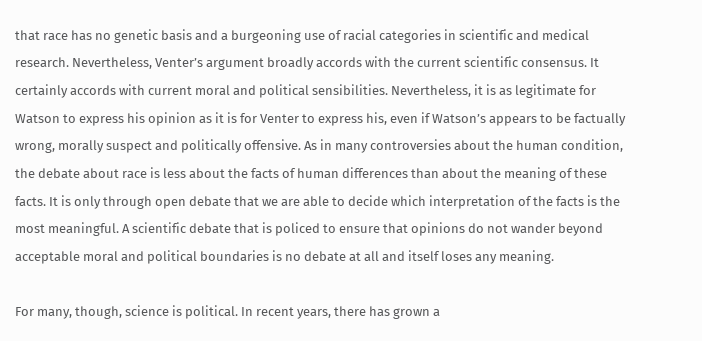that race has no genetic basis and a burgeoning use of racial categories in scientific and medical research. Nevertheless, Venter’s argument broadly accords with the current scientific consensus. It certainly accords with current moral and political sensibilities. Nevertheless, it is as legitimate for Watson to express his opinion as it is for Venter to express his, even if Watson’s appears to be factually wrong, morally suspect and politically offensive. As in many controversies about the human condition, the debate about race is less about the facts of human differences than about the meaning of these facts. It is only through open debate that we are able to decide which interpretation of the facts is the most meaningful. A scientific debate that is policed to ensure that opinions do not wander beyond acceptable moral and political boundaries is no debate at all and itself loses any meaning.

For many, though, science is political. In recent years, there has grown a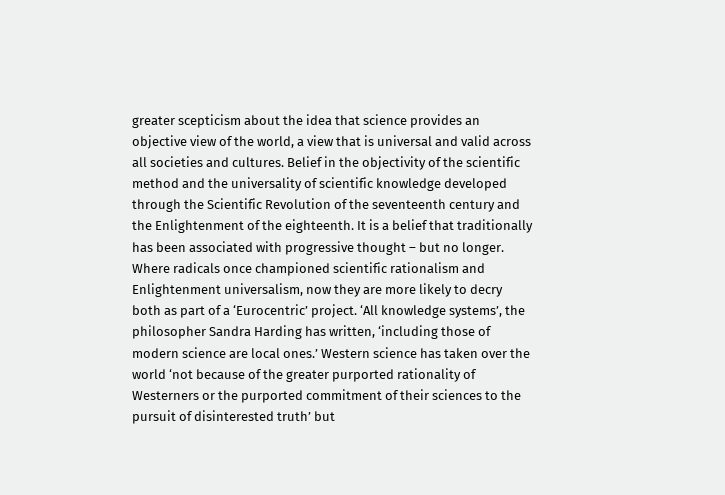greater scepticism about the idea that science provides an objective view of the world, a view that is universal and valid across all societies and cultures. Belief in the objectivity of the scientific method and the universality of scientific knowledge developed through the Scientific Revolution of the seventeenth century and the Enlightenment of the eighteenth. It is a belief that traditionally has been associated with progressive thought – but no longer. Where radicals once championed scientific rationalism and Enlightenment universalism, now they are more likely to decry both as part of a ‘Eurocentric’ project. ‘All knowledge systems’, the philosopher Sandra Harding has written, ‘including those of modern science are local ones.’ Western science has taken over the world ‘not because of the greater purported rationality of Westerners or the purported commitment of their sciences to the pursuit of disinterested truth’ but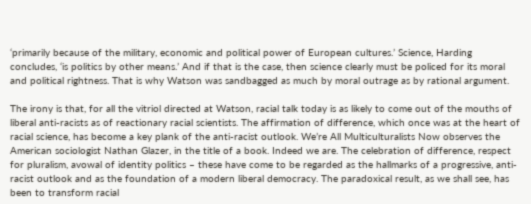‘primarily because of the military, economic and political power of European cultures.’ Science, Harding concludes, ‘is politics by other means.’ And if that is the case, then science clearly must be policed for its moral and political rightness. That is why Watson was sandbagged as much by moral outrage as by rational argument.

The irony is that, for all the vitriol directed at Watson, racial talk today is as likely to come out of the mouths of liberal anti-racists as of reactionary racial scientists. The affirmation of difference, which once was at the heart of racial science, has become a key plank of the anti-racist outlook. We’re All Multiculturalists Now observes the American sociologist Nathan Glazer, in the title of a book. Indeed we are. The celebration of difference, respect for pluralism, avowal of identity politics – these have come to be regarded as the hallmarks of a progressive, anti-racist outlook and as the foundation of a modern liberal democracy. The paradoxical result, as we shall see, has been to transform racial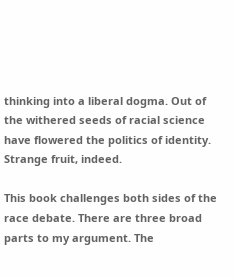thinking into a liberal dogma. Out of the withered seeds of racial science have flowered the politics of identity. Strange fruit, indeed.

This book challenges both sides of the race debate. There are three broad parts to my argument. The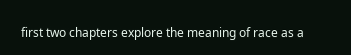first two chapters explore the meaning of race as a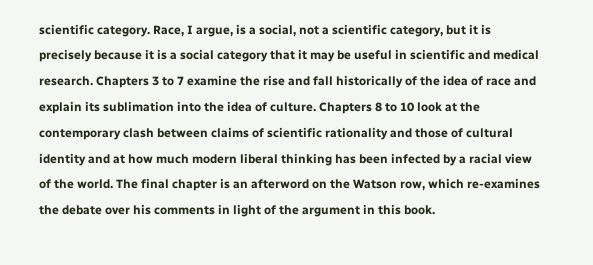scientific category. Race, I argue, is a social, not a scientific category, but it is precisely because it is a social category that it may be useful in scientific and medical research. Chapters 3 to 7 examine the rise and fall historically of the idea of race and explain its sublimation into the idea of culture. Chapters 8 to 10 look at the contemporary clash between claims of scientific rationality and those of cultural identity and at how much modern liberal thinking has been infected by a racial view of the world. The final chapter is an afterword on the Watson row, which re-examines the debate over his comments in light of the argument in this book.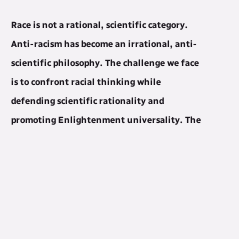Race is not a rational, scientific category. Anti-racism has become an irrational, anti-scientific philosophy. The challenge we face is to confront racial thinking while defending scientific rationality and promoting Enlightenment universality. The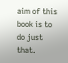aim of this book is to do just that.